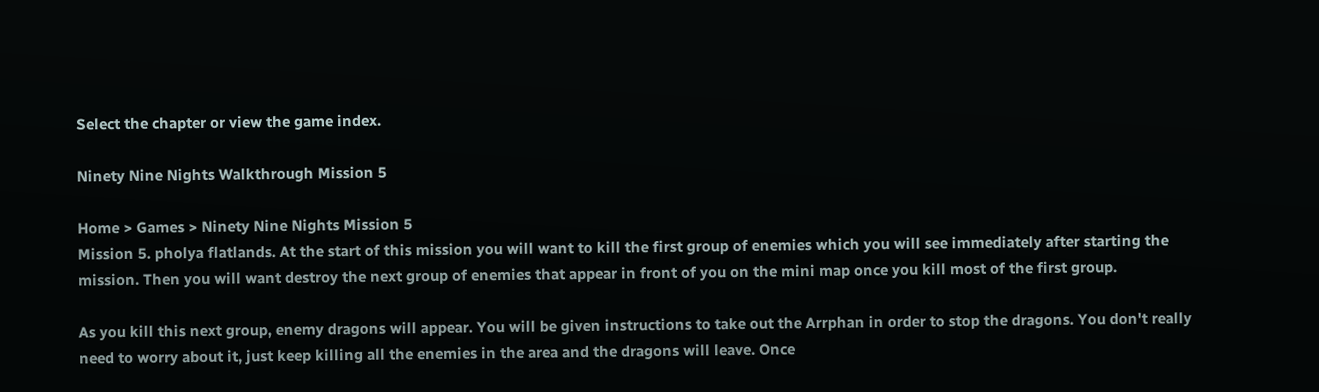Select the chapter or view the game index.

Ninety Nine Nights Walkthrough Mission 5

Home > Games > Ninety Nine Nights Mission 5
Mission 5. pholya flatlands. At the start of this mission you will want to kill the first group of enemies which you will see immediately after starting the mission. Then you will want destroy the next group of enemies that appear in front of you on the mini map once you kill most of the first group.

As you kill this next group, enemy dragons will appear. You will be given instructions to take out the Arrphan in order to stop the dragons. You don't really need to worry about it, just keep killing all the enemies in the area and the dragons will leave. Once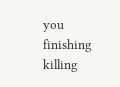you finishing killing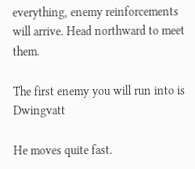everything, enemy reinforcements will arrive. Head northward to meet them.

The first enemy you will run into is Dwingvatt

He moves quite fast.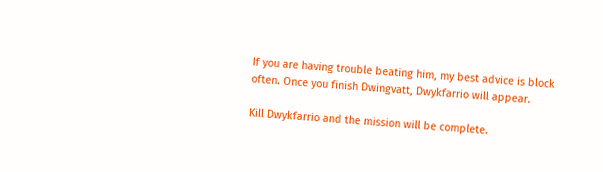If you are having trouble beating him, my best advice is block often. Once you finish Dwingvatt, Dwykfarrio will appear.

Kill Dwykfarrio and the mission will be complete.